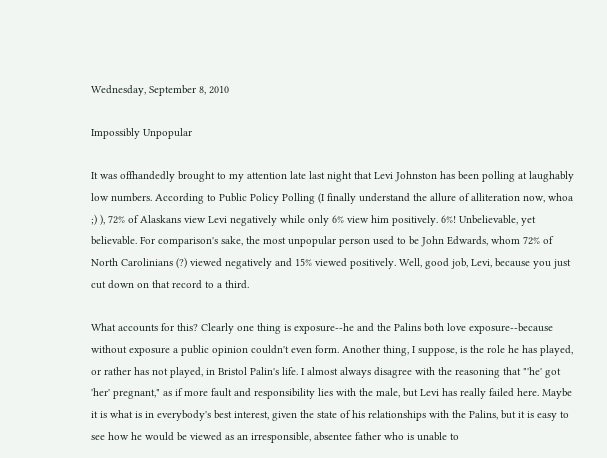Wednesday, September 8, 2010

Impossibly Unpopular

It was offhandedly brought to my attention late last night that Levi Johnston has been polling at laughably low numbers. According to Public Policy Polling (I finally understand the allure of alliteration now, whoa ;) ), 72% of Alaskans view Levi negatively while only 6% view him positively. 6%! Unbelievable, yet believable. For comparison's sake, the most unpopular person used to be John Edwards, whom 72% of North Carolinians (?) viewed negatively and 15% viewed positively. Well, good job, Levi, because you just cut down on that record to a third.

What accounts for this? Clearly one thing is exposure--he and the Palins both love exposure--because without exposure a public opinion couldn't even form. Another thing, I suppose, is the role he has played, or rather has not played, in Bristol Palin's life. I almost always disagree with the reasoning that "'he' got 'her' pregnant," as if more fault and responsibility lies with the male, but Levi has really failed here. Maybe it is what is in everybody's best interest, given the state of his relationships with the Palins, but it is easy to see how he would be viewed as an irresponsible, absentee father who is unable to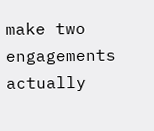make two engagements actually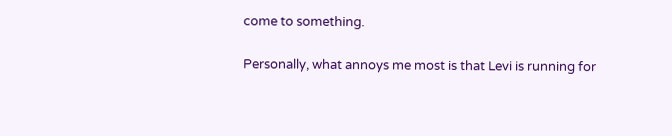come to something.

Personally, what annoys me most is that Levi is running for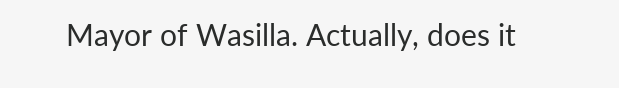Mayor of Wasilla. Actually, does it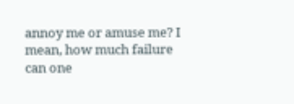annoy me or amuse me? I mean, how much failure can one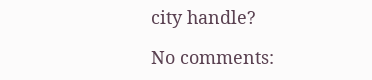city handle?

No comments: